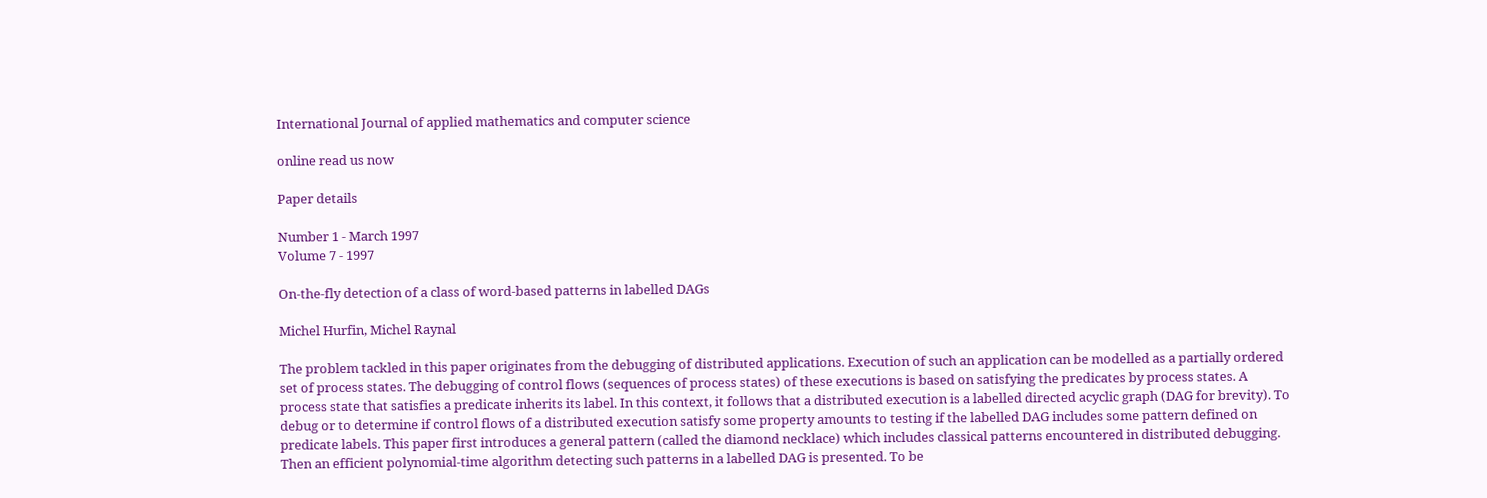International Journal of applied mathematics and computer science

online read us now

Paper details

Number 1 - March 1997
Volume 7 - 1997

On-the-fly detection of a class of word-based patterns in labelled DAGs

Michel Hurfin, Michel Raynal

The problem tackled in this paper originates from the debugging of distributed applications. Execution of such an application can be modelled as a partially ordered set of process states. The debugging of control flows (sequences of process states) of these executions is based on satisfying the predicates by process states. A process state that satisfies a predicate inherits its label. In this context, it follows that a distributed execution is a labelled directed acyclic graph (DAG for brevity). To debug or to determine if control flows of a distributed execution satisfy some property amounts to testing if the labelled DAG includes some pattern defined on predicate labels. This paper first introduces a general pattern (called the diamond necklace) which includes classical patterns encountered in distributed debugging. Then an efficient polynomial-time algorithm detecting such patterns in a labelled DAG is presented. To be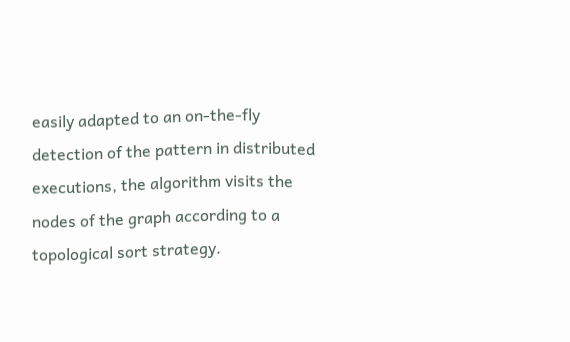easily adapted to an on-the-fly detection of the pattern in distributed executions, the algorithm visits the nodes of the graph according to a topological sort strategy.